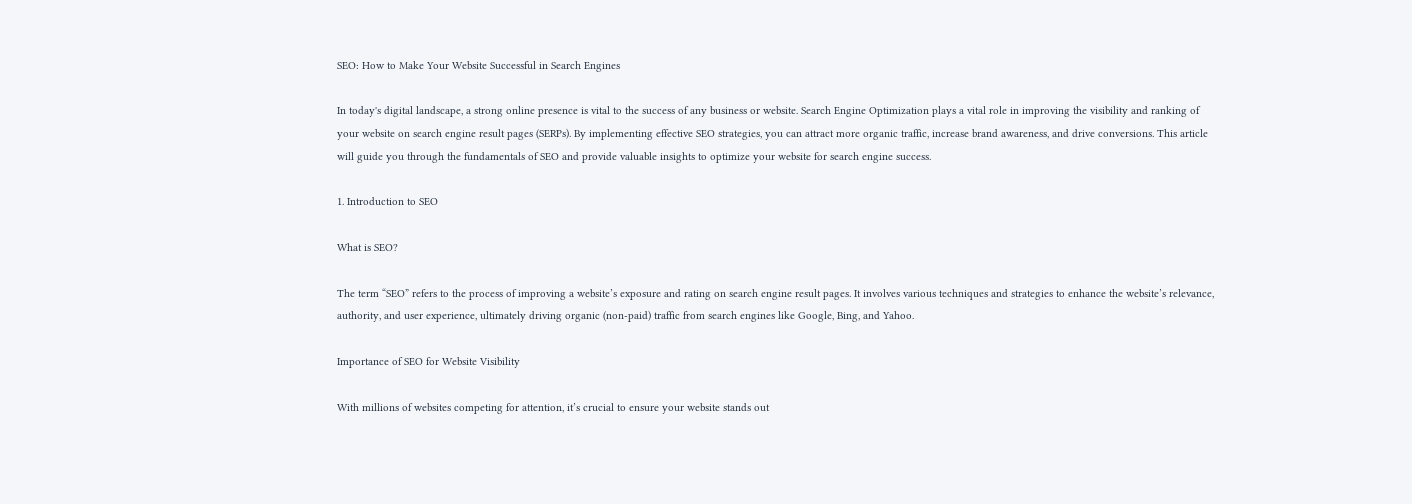SEO: How to Make Your Website Successful in Search Engines

In today's digital landscape, a strong online presence is vital to the success of any business or website. Search Engine Optimization plays a vital role in improving the visibility and ranking of your website on search engine result pages (SERPs). By implementing effective SEO strategies, you can attract more organic traffic, increase brand awareness, and drive conversions. This article will guide you through the fundamentals of SEO and provide valuable insights to optimize your website for search engine success.

1. Introduction to SEO

What is SEO?

The term “SEO” refers to the process of improving a website’s exposure and rating on search engine result pages. It involves various techniques and strategies to enhance the website’s relevance, authority, and user experience, ultimately driving organic (non-paid) traffic from search engines like Google, Bing, and Yahoo.

Importance of SEO for Website Visibility

With millions of websites competing for attention, it’s crucial to ensure your website stands out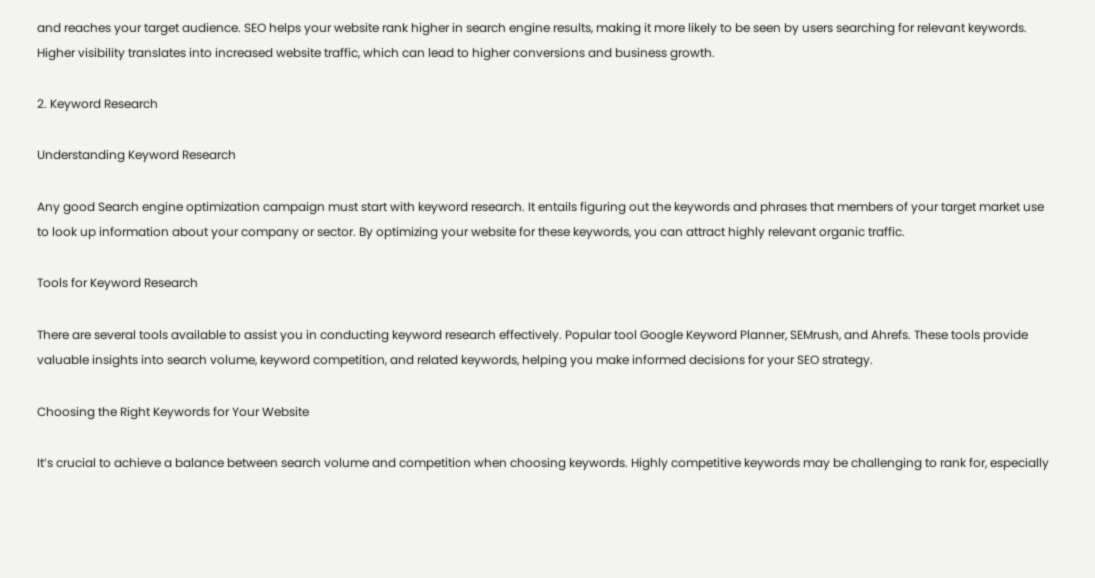and reaches your target audience. SEO helps your website rank higher in search engine results, making it more likely to be seen by users searching for relevant keywords. Higher visibility translates into increased website traffic, which can lead to higher conversions and business growth.

2. Keyword Research

Understanding Keyword Research

Any good Search engine optimization campaign must start with keyword research. It entails figuring out the keywords and phrases that members of your target market use to look up information about your company or sector. By optimizing your website for these keywords, you can attract highly relevant organic traffic.

Tools for Keyword Research

There are several tools available to assist you in conducting keyword research effectively. Popular tool Google Keyword Planner, SEMrush, and Ahrefs. These tools provide valuable insights into search volume, keyword competition, and related keywords, helping you make informed decisions for your SEO strategy.

Choosing the Right Keywords for Your Website

It’s crucial to achieve a balance between search volume and competition when choosing keywords. Highly competitive keywords may be challenging to rank for, especially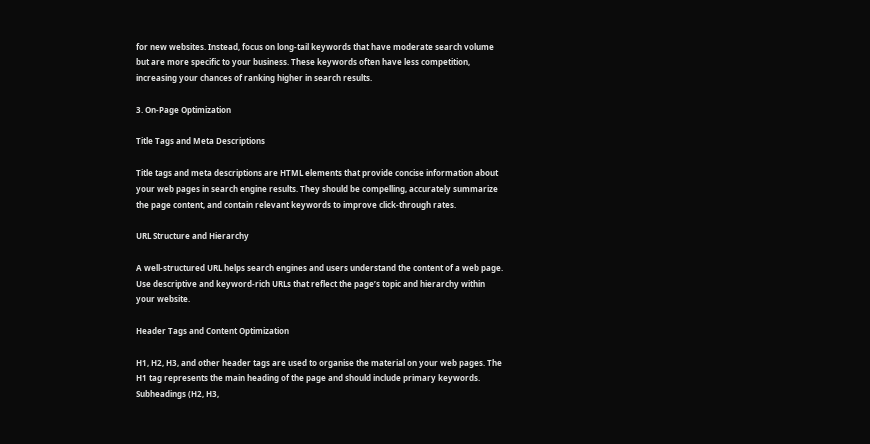for new websites. Instead, focus on long-tail keywords that have moderate search volume but are more specific to your business. These keywords often have less competition, increasing your chances of ranking higher in search results.

3. On-Page Optimization

Title Tags and Meta Descriptions

Title tags and meta descriptions are HTML elements that provide concise information about your web pages in search engine results. They should be compelling, accurately summarize the page content, and contain relevant keywords to improve click-through rates.

URL Structure and Hierarchy

A well-structured URL helps search engines and users understand the content of a web page. Use descriptive and keyword-rich URLs that reflect the page’s topic and hierarchy within your website.

Header Tags and Content Optimization

H1, H2, H3, and other header tags are used to organise the material on your web pages. The H1 tag represents the main heading of the page and should include primary keywords. Subheadings (H2, H3,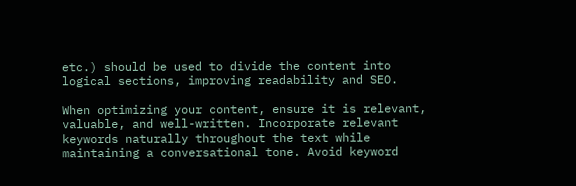etc.) should be used to divide the content into logical sections, improving readability and SEO.

When optimizing your content, ensure it is relevant, valuable, and well-written. Incorporate relevant keywords naturally throughout the text while maintaining a conversational tone. Avoid keyword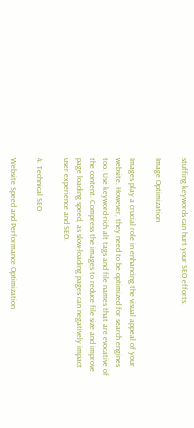stuffing keywords can hurt your SEO efforts.

Image Optimization

Images play a crucial role in enhancing the visual appeal of your website. However, they need to be optimized for search engines too. Use keyword-rich alt tags and file names that are evocative of the content. Compress the images to reduce file size and improve page loading speed, as slow-loading pages can negatively impact user experience and SEO.

4. Technical SEO

Website Speed and Performance Optimization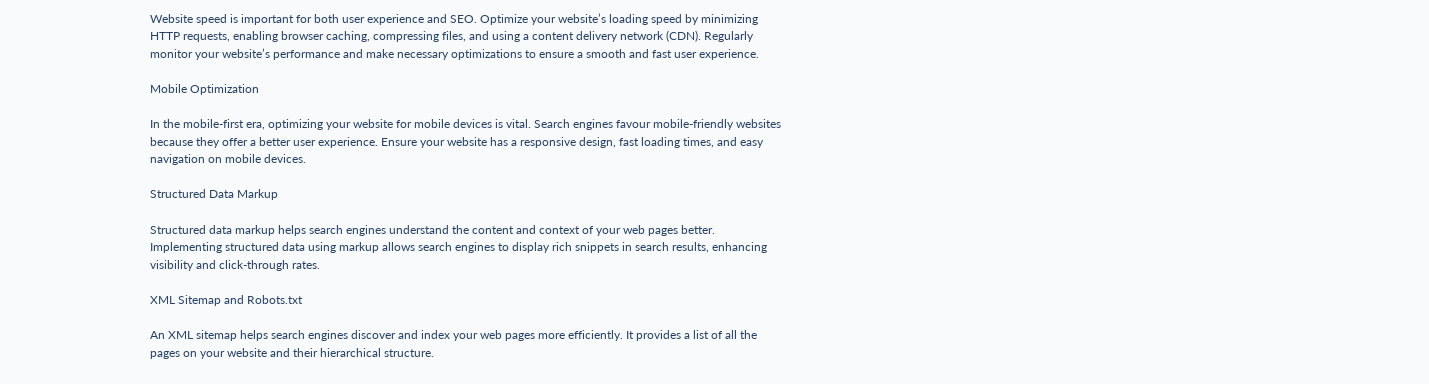Website speed is important for both user experience and SEO. Optimize your website’s loading speed by minimizing HTTP requests, enabling browser caching, compressing files, and using a content delivery network (CDN). Regularly monitor your website’s performance and make necessary optimizations to ensure a smooth and fast user experience.

Mobile Optimization

In the mobile-first era, optimizing your website for mobile devices is vital. Search engines favour mobile-friendly websites because they offer a better user experience. Ensure your website has a responsive design, fast loading times, and easy navigation on mobile devices.

Structured Data Markup

Structured data markup helps search engines understand the content and context of your web pages better. Implementing structured data using markup allows search engines to display rich snippets in search results, enhancing visibility and click-through rates.

XML Sitemap and Robots.txt

An XML sitemap helps search engines discover and index your web pages more efficiently. It provides a list of all the pages on your website and their hierarchical structure.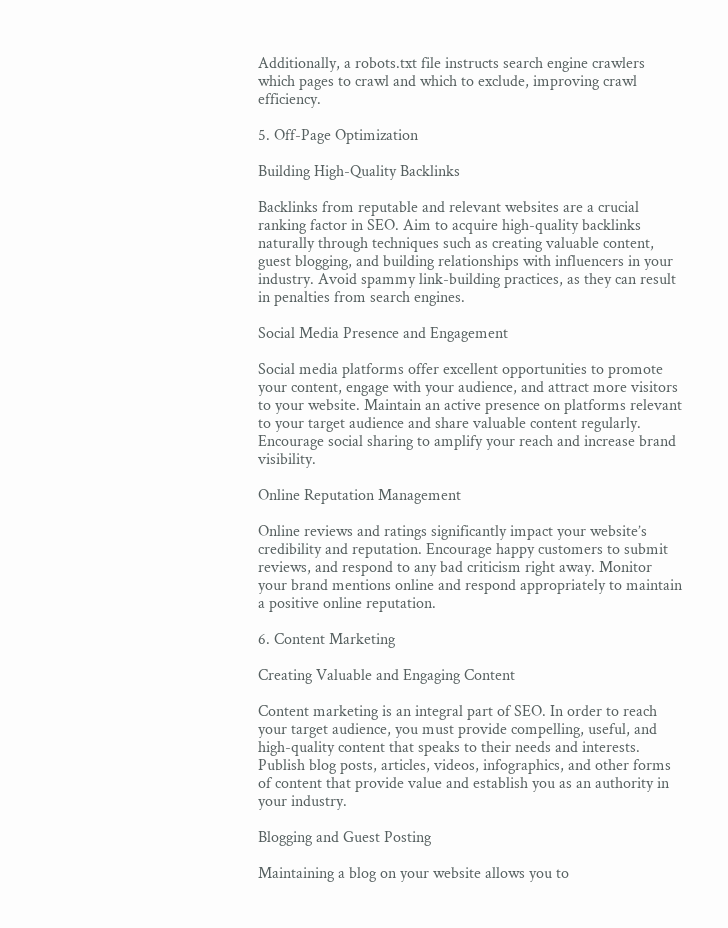Additionally, a robots.txt file instructs search engine crawlers which pages to crawl and which to exclude, improving crawl efficiency.

5. Off-Page Optimization

Building High-Quality Backlinks

Backlinks from reputable and relevant websites are a crucial ranking factor in SEO. Aim to acquire high-quality backlinks naturally through techniques such as creating valuable content, guest blogging, and building relationships with influencers in your industry. Avoid spammy link-building practices, as they can result in penalties from search engines.

Social Media Presence and Engagement

Social media platforms offer excellent opportunities to promote your content, engage with your audience, and attract more visitors to your website. Maintain an active presence on platforms relevant to your target audience and share valuable content regularly. Encourage social sharing to amplify your reach and increase brand visibility.

Online Reputation Management

Online reviews and ratings significantly impact your website’s credibility and reputation. Encourage happy customers to submit reviews, and respond to any bad criticism right away. Monitor your brand mentions online and respond appropriately to maintain a positive online reputation.

6. Content Marketing

Creating Valuable and Engaging Content

Content marketing is an integral part of SEO. In order to reach your target audience, you must provide compelling, useful, and high-quality content that speaks to their needs and interests. Publish blog posts, articles, videos, infographics, and other forms of content that provide value and establish you as an authority in your industry.

Blogging and Guest Posting

Maintaining a blog on your website allows you to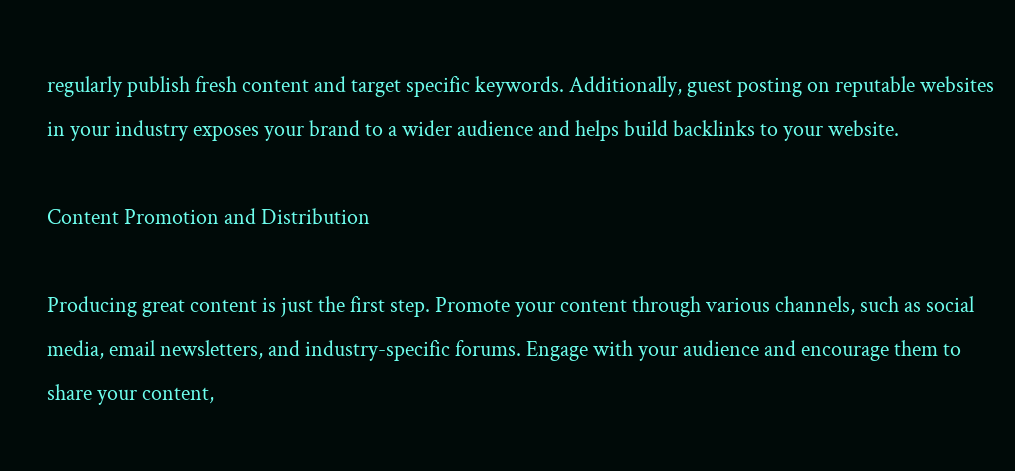regularly publish fresh content and target specific keywords. Additionally, guest posting on reputable websites in your industry exposes your brand to a wider audience and helps build backlinks to your website.

Content Promotion and Distribution

Producing great content is just the first step. Promote your content through various channels, such as social media, email newsletters, and industry-specific forums. Engage with your audience and encourage them to share your content,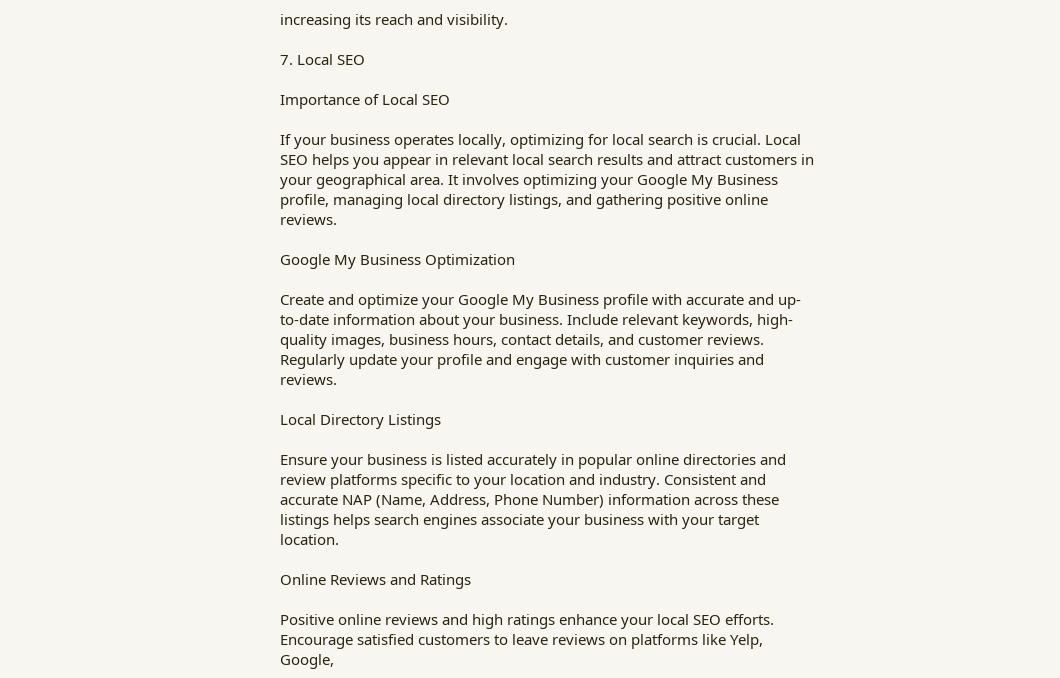increasing its reach and visibility.

7. Local SEO

Importance of Local SEO

If your business operates locally, optimizing for local search is crucial. Local SEO helps you appear in relevant local search results and attract customers in your geographical area. It involves optimizing your Google My Business profile, managing local directory listings, and gathering positive online reviews.

Google My Business Optimization

Create and optimize your Google My Business profile with accurate and up-to-date information about your business. Include relevant keywords, high-quality images, business hours, contact details, and customer reviews. Regularly update your profile and engage with customer inquiries and reviews.

Local Directory Listings

Ensure your business is listed accurately in popular online directories and review platforms specific to your location and industry. Consistent and accurate NAP (Name, Address, Phone Number) information across these listings helps search engines associate your business with your target location.

Online Reviews and Ratings

Positive online reviews and high ratings enhance your local SEO efforts. Encourage satisfied customers to leave reviews on platforms like Yelp, Google,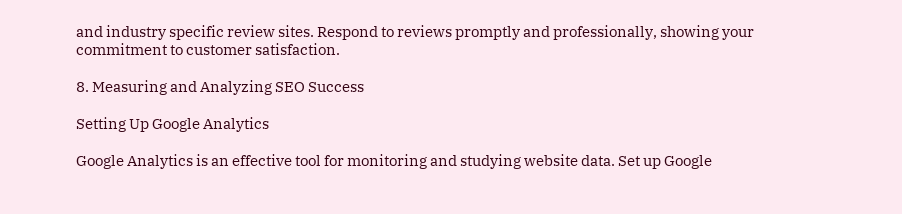and industry specific review sites. Respond to reviews promptly and professionally, showing your commitment to customer satisfaction.

8. Measuring and Analyzing SEO Success

Setting Up Google Analytics

Google Analytics is an effective tool for monitoring and studying website data. Set up Google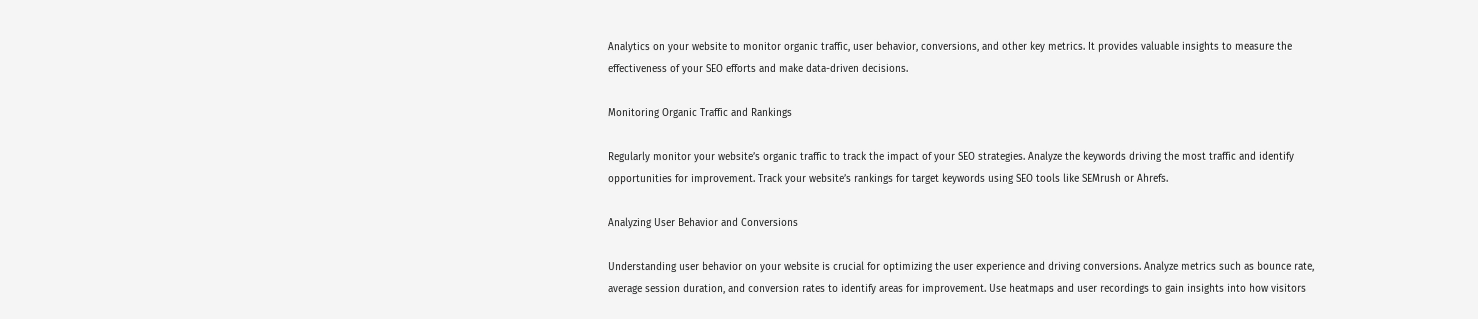Analytics on your website to monitor organic traffic, user behavior, conversions, and other key metrics. It provides valuable insights to measure the effectiveness of your SEO efforts and make data-driven decisions.

Monitoring Organic Traffic and Rankings

Regularly monitor your website’s organic traffic to track the impact of your SEO strategies. Analyze the keywords driving the most traffic and identify opportunities for improvement. Track your website’s rankings for target keywords using SEO tools like SEMrush or Ahrefs.

Analyzing User Behavior and Conversions

Understanding user behavior on your website is crucial for optimizing the user experience and driving conversions. Analyze metrics such as bounce rate, average session duration, and conversion rates to identify areas for improvement. Use heatmaps and user recordings to gain insights into how visitors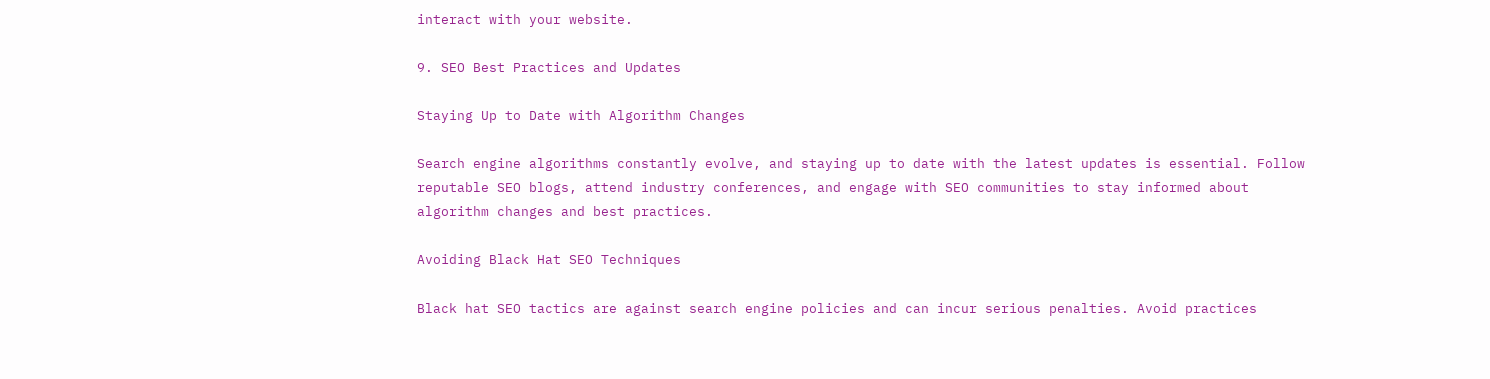interact with your website.

9. SEO Best Practices and Updates

Staying Up to Date with Algorithm Changes

Search engine algorithms constantly evolve, and staying up to date with the latest updates is essential. Follow reputable SEO blogs, attend industry conferences, and engage with SEO communities to stay informed about algorithm changes and best practices.

Avoiding Black Hat SEO Techniques

Black hat SEO tactics are against search engine policies and can incur serious penalties. Avoid practices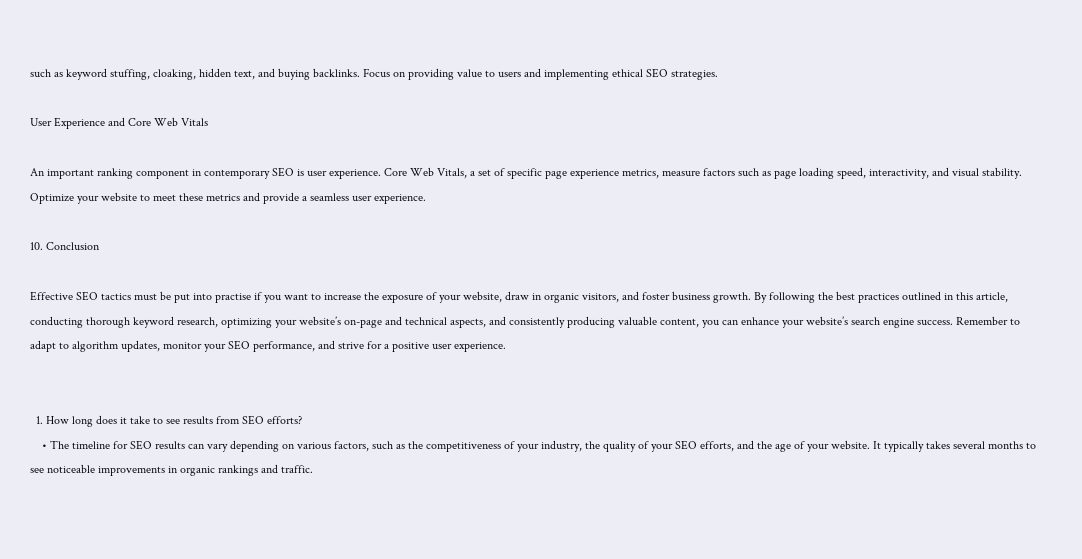such as keyword stuffing, cloaking, hidden text, and buying backlinks. Focus on providing value to users and implementing ethical SEO strategies.

User Experience and Core Web Vitals

An important ranking component in contemporary SEO is user experience. Core Web Vitals, a set of specific page experience metrics, measure factors such as page loading speed, interactivity, and visual stability. Optimize your website to meet these metrics and provide a seamless user experience.

10. Conclusion

Effective SEO tactics must be put into practise if you want to increase the exposure of your website, draw in organic visitors, and foster business growth. By following the best practices outlined in this article, conducting thorough keyword research, optimizing your website’s on-page and technical aspects, and consistently producing valuable content, you can enhance your website’s search engine success. Remember to adapt to algorithm updates, monitor your SEO performance, and strive for a positive user experience.


  1. How long does it take to see results from SEO efforts?
    • The timeline for SEO results can vary depending on various factors, such as the competitiveness of your industry, the quality of your SEO efforts, and the age of your website. It typically takes several months to see noticeable improvements in organic rankings and traffic.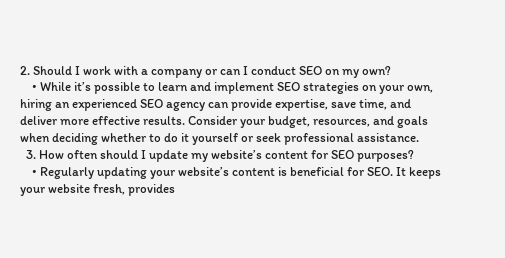2. Should I work with a company or can I conduct SEO on my own?
    • While it’s possible to learn and implement SEO strategies on your own, hiring an experienced SEO agency can provide expertise, save time, and deliver more effective results. Consider your budget, resources, and goals when deciding whether to do it yourself or seek professional assistance.
  3. How often should I update my website’s content for SEO purposes?
    • Regularly updating your website’s content is beneficial for SEO. It keeps your website fresh, provides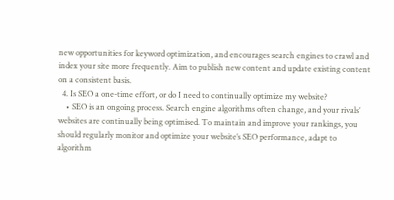new opportunities for keyword optimization, and encourages search engines to crawl and index your site more frequently. Aim to publish new content and update existing content on a consistent basis.
  4. Is SEO a one-time effort, or do I need to continually optimize my website?
    • SEO is an ongoing process. Search engine algorithms often change, and your rivals’ websites are continually being optimised. To maintain and improve your rankings, you should regularly monitor and optimize your website’s SEO performance, adapt to algorithm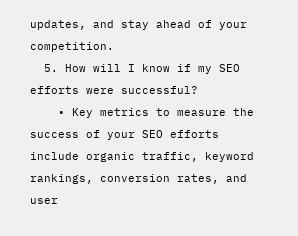updates, and stay ahead of your competition.
  5. How will I know if my SEO efforts were successful?
    • Key metrics to measure the success of your SEO efforts include organic traffic, keyword rankings, conversion rates, and user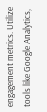engagement metrics. Utilize tools like Google Analytics,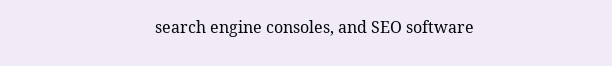search engine consoles, and SEO software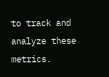to track and analyze these metrics.